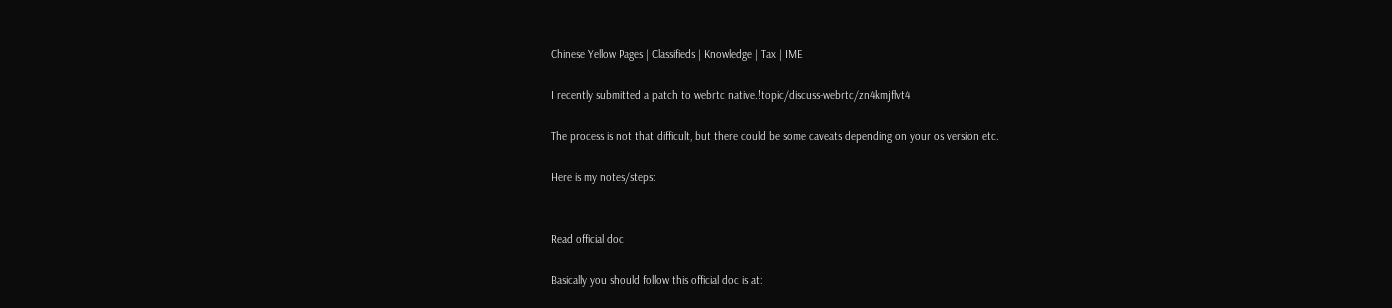Chinese Yellow Pages | Classifieds | Knowledge | Tax | IME

I recently submitted a patch to webrtc native.!topic/discuss-webrtc/zn4kmjflvt4

The process is not that difficult, but there could be some caveats depending on your os version etc.

Here is my notes/steps:


Read official doc

Basically you should follow this official doc is at: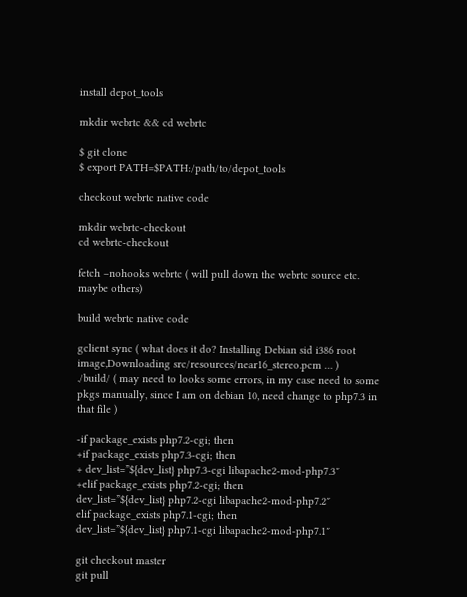install depot_tools

mkdir webrtc && cd webrtc

$ git clone
$ export PATH=$PATH:/path/to/depot_tools

checkout webrtc native code

mkdir webrtc-checkout
cd webrtc-checkout

fetch –nohooks webrtc ( will pull down the webrtc source etc. maybe others)

build webrtc native code

gclient sync ( what does it do? Installing Debian sid i386 root image,Downloading src/resources/near16_stereo.pcm … )
./build/ ( may need to looks some errors, in my case need to some pkgs manually, since I am on debian 10, need change to php7.3 in that file )

-if package_exists php7.2-cgi; then
+if package_exists php7.3-cgi; then
+ dev_list=”${dev_list} php7.3-cgi libapache2-mod-php7.3″
+elif package_exists php7.2-cgi; then
dev_list=”${dev_list} php7.2-cgi libapache2-mod-php7.2″
elif package_exists php7.1-cgi; then
dev_list=”${dev_list} php7.1-cgi libapache2-mod-php7.1″

git checkout master
git pull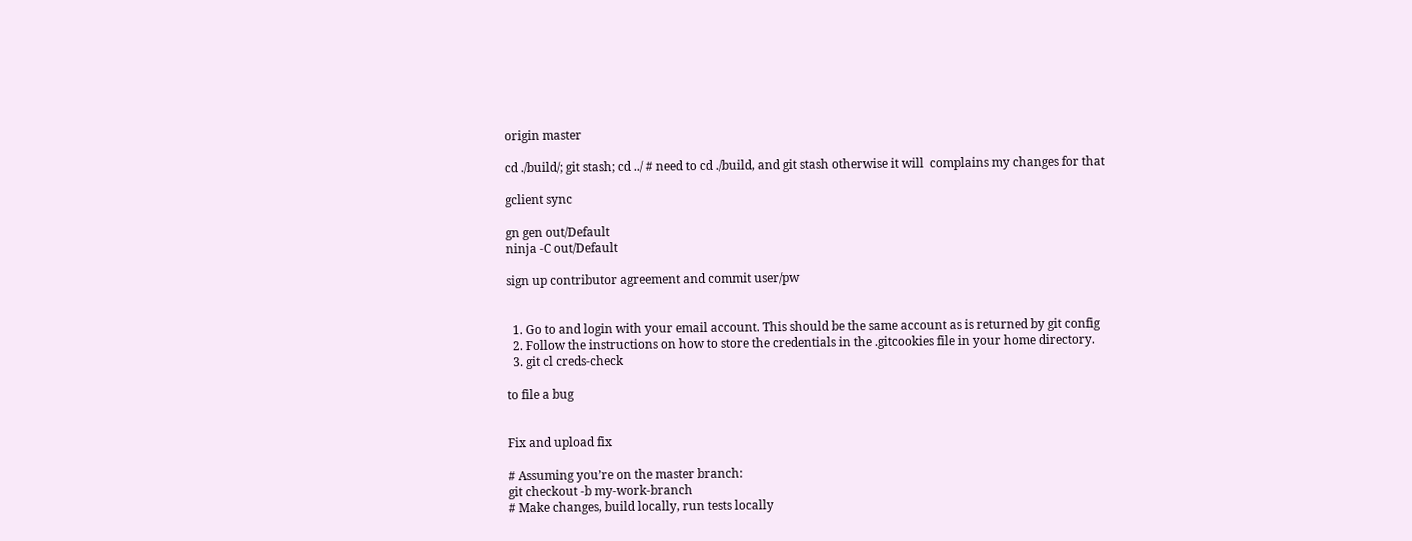origin master

cd ./build/; git stash; cd ../ # need to cd ./build, and git stash otherwise it will  complains my changes for that

gclient sync

gn gen out/Default
ninja -C out/Default

sign up contributor agreement and commit user/pw


  1. Go to and login with your email account. This should be the same account as is returned by git config
  2. Follow the instructions on how to store the credentials in the .gitcookies file in your home directory.
  3. git cl creds-check

to file a bug


Fix and upload fix

# Assuming you’re on the master branch:
git checkout -b my-work-branch
# Make changes, build locally, run tests locally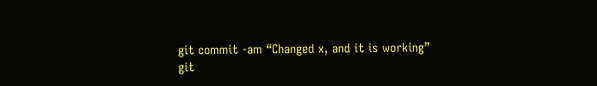git commit -am “Changed x, and it is working”
git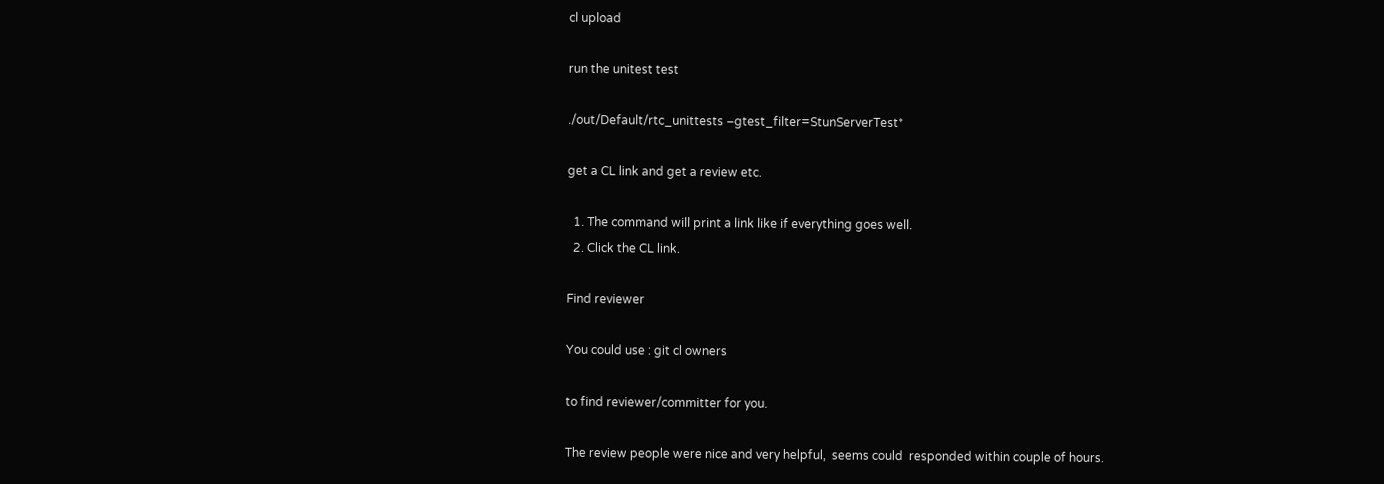cl upload

run the unitest test

./out/Default/rtc_unittests –gtest_filter=StunServerTest*

get a CL link and get a review etc.

  1. The command will print a link like if everything goes well.
  2. Click the CL link.

Find reviewer

You could use : git cl owners

to find reviewer/committer for you.

The review people were nice and very helpful,  seems could  responded within couple of hours.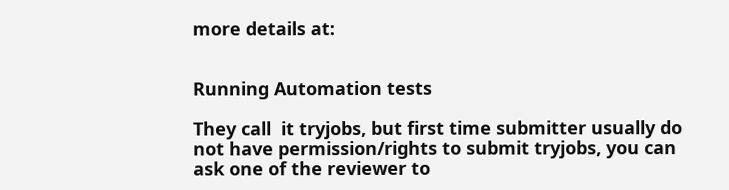more details at:


Running Automation tests

They call  it tryjobs, but first time submitter usually do not have permission/rights to submit tryjobs, you can ask one of the reviewer to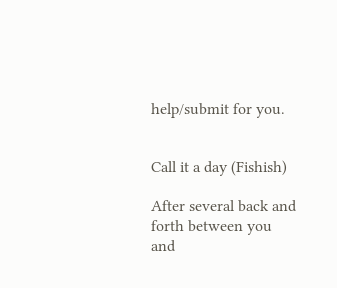help/submit for you.


Call it a day (Fishish)

After several back and forth between you and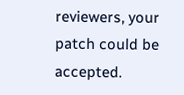reviewers, your patch could be accepted.